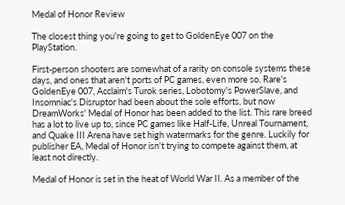Medal of Honor Review

The closest thing you're going to get to GoldenEye 007 on the PlayStation.

First-person shooters are somewhat of a rarity on console systems these days, and ones that aren't ports of PC games, even more so. Rare's GoldenEye 007, Acclaim's Turok series, Lobotomy's PowerSlave, and Insomniac's Disruptor had been about the sole efforts, but now DreamWorks' Medal of Honor has been added to the list. This rare breed has a lot to live up to, since PC games like Half-Life, Unreal Tournament, and Quake III Arena have set high watermarks for the genre. Luckily for publisher EA, Medal of Honor isn't trying to compete against them, at least not directly.

Medal of Honor is set in the heat of World War II. As a member of the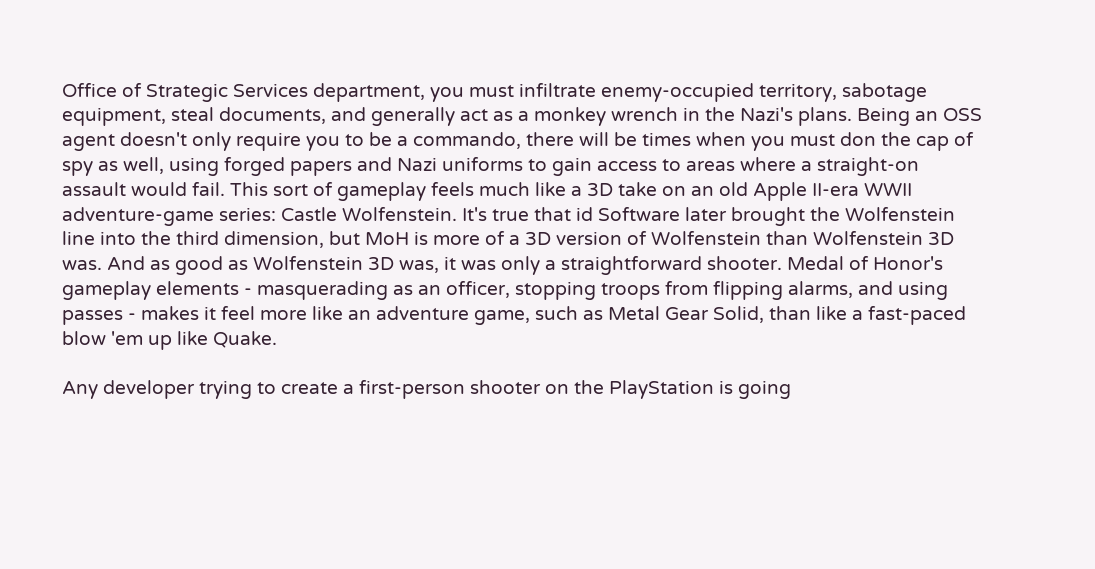Office of Strategic Services department, you must infiltrate enemy-occupied territory, sabotage equipment, steal documents, and generally act as a monkey wrench in the Nazi's plans. Being an OSS agent doesn't only require you to be a commando, there will be times when you must don the cap of spy as well, using forged papers and Nazi uniforms to gain access to areas where a straight-on assault would fail. This sort of gameplay feels much like a 3D take on an old Apple II-era WWII adventure-game series: Castle Wolfenstein. It's true that id Software later brought the Wolfenstein line into the third dimension, but MoH is more of a 3D version of Wolfenstein than Wolfenstein 3D was. And as good as Wolfenstein 3D was, it was only a straightforward shooter. Medal of Honor's gameplay elements - masquerading as an officer, stopping troops from flipping alarms, and using passes - makes it feel more like an adventure game, such as Metal Gear Solid, than like a fast-paced blow 'em up like Quake.

Any developer trying to create a first-person shooter on the PlayStation is going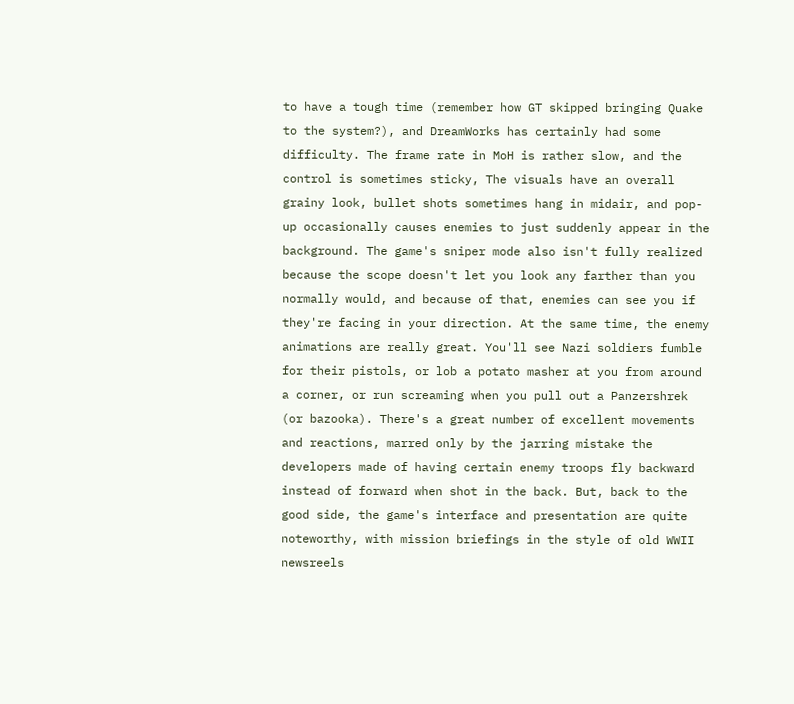to have a tough time (remember how GT skipped bringing Quake to the system?), and DreamWorks has certainly had some difficulty. The frame rate in MoH is rather slow, and the control is sometimes sticky, The visuals have an overall grainy look, bullet shots sometimes hang in midair, and pop-up occasionally causes enemies to just suddenly appear in the background. The game's sniper mode also isn't fully realized because the scope doesn't let you look any farther than you normally would, and because of that, enemies can see you if they're facing in your direction. At the same time, the enemy animations are really great. You'll see Nazi soldiers fumble for their pistols, or lob a potato masher at you from around a corner, or run screaming when you pull out a Panzershrek (or bazooka). There's a great number of excellent movements and reactions, marred only by the jarring mistake the developers made of having certain enemy troops fly backward instead of forward when shot in the back. But, back to the good side, the game's interface and presentation are quite noteworthy, with mission briefings in the style of old WWII newsreels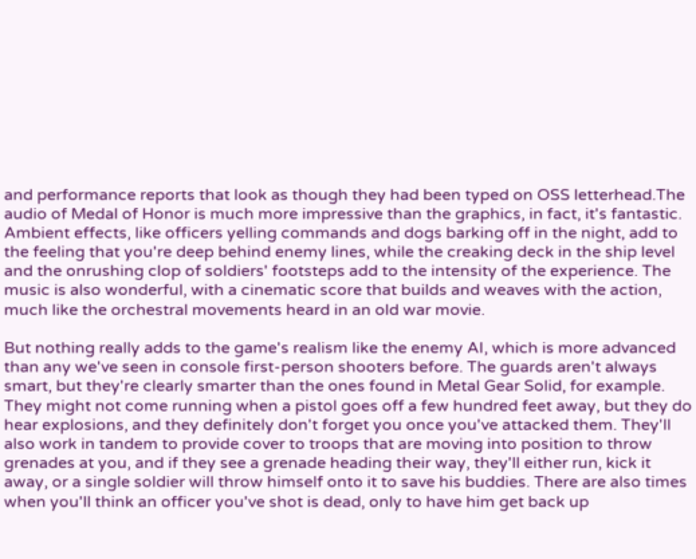and performance reports that look as though they had been typed on OSS letterhead.The audio of Medal of Honor is much more impressive than the graphics, in fact, it's fantastic. Ambient effects, like officers yelling commands and dogs barking off in the night, add to the feeling that you're deep behind enemy lines, while the creaking deck in the ship level and the onrushing clop of soldiers' footsteps add to the intensity of the experience. The music is also wonderful, with a cinematic score that builds and weaves with the action, much like the orchestral movements heard in an old war movie.

But nothing really adds to the game's realism like the enemy AI, which is more advanced than any we've seen in console first-person shooters before. The guards aren't always smart, but they're clearly smarter than the ones found in Metal Gear Solid, for example. They might not come running when a pistol goes off a few hundred feet away, but they do hear explosions, and they definitely don't forget you once you've attacked them. They'll also work in tandem to provide cover to troops that are moving into position to throw grenades at you, and if they see a grenade heading their way, they'll either run, kick it away, or a single soldier will throw himself onto it to save his buddies. There are also times when you'll think an officer you've shot is dead, only to have him get back up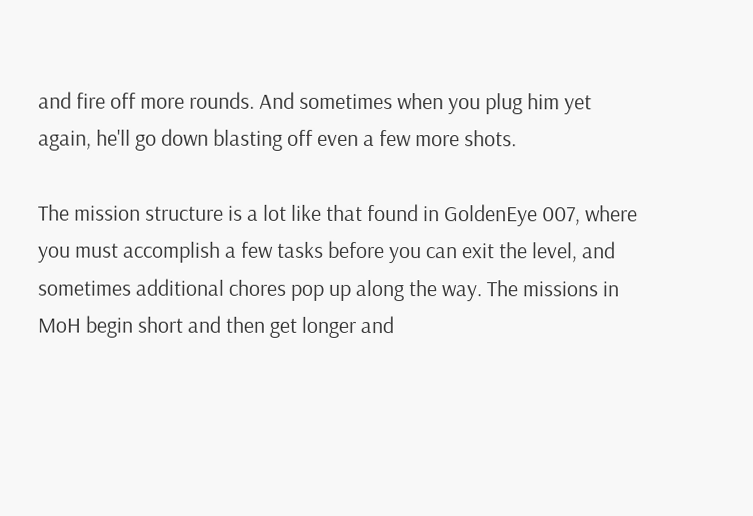and fire off more rounds. And sometimes when you plug him yet again, he'll go down blasting off even a few more shots.

The mission structure is a lot like that found in GoldenEye 007, where you must accomplish a few tasks before you can exit the level, and sometimes additional chores pop up along the way. The missions in MoH begin short and then get longer and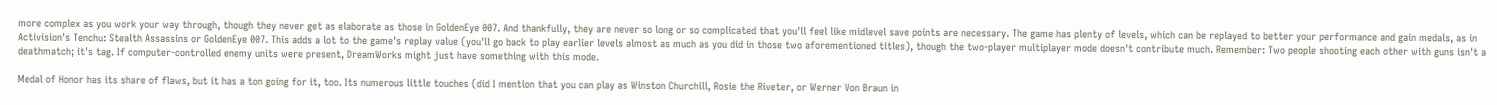more complex as you work your way through, though they never get as elaborate as those in GoldenEye 007. And thankfully, they are never so long or so complicated that you'll feel like midlevel save points are necessary. The game has plenty of levels, which can be replayed to better your performance and gain medals, as in Activision's Tenchu: Stealth Assassins or GoldenEye 007. This adds a lot to the game's replay value (you'll go back to play earlier levels almost as much as you did in those two aforementioned titles), though the two-player multiplayer mode doesn't contribute much. Remember: Two people shooting each other with guns isn't a deathmatch; it's tag. If computer-controlled enemy units were present, DreamWorks might just have something with this mode.

Medal of Honor has its share of flaws, but it has a ton going for it, too. Its numerous little touches (did I mention that you can play as Winston Churchill, Rosie the Riveter, or Werner Von Braun in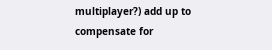multiplayer?) add up to compensate for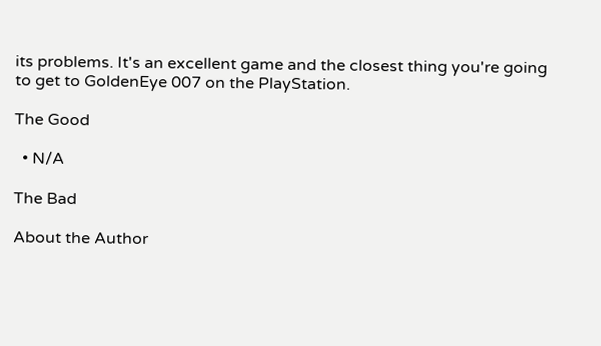its problems. It's an excellent game and the closest thing you're going to get to GoldenEye 007 on the PlayStation.

The Good

  • N/A

The Bad

About the Author